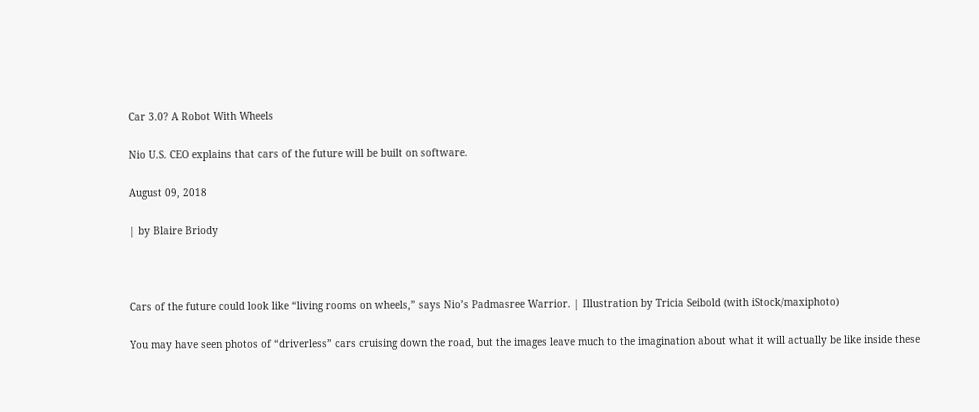Car 3.0? A Robot With Wheels

Nio U.S. CEO explains that cars of the future will be built on software.

August 09, 2018

| by Blaire Briody



Cars of the future could look like “living rooms on wheels,” says Nio’s Padmasree Warrior. | Illustration by Tricia Seibold (with iStock/maxiphoto)

You may have seen photos of “driverless” cars cruising down the road, but the images leave much to the imagination about what it will actually be like inside these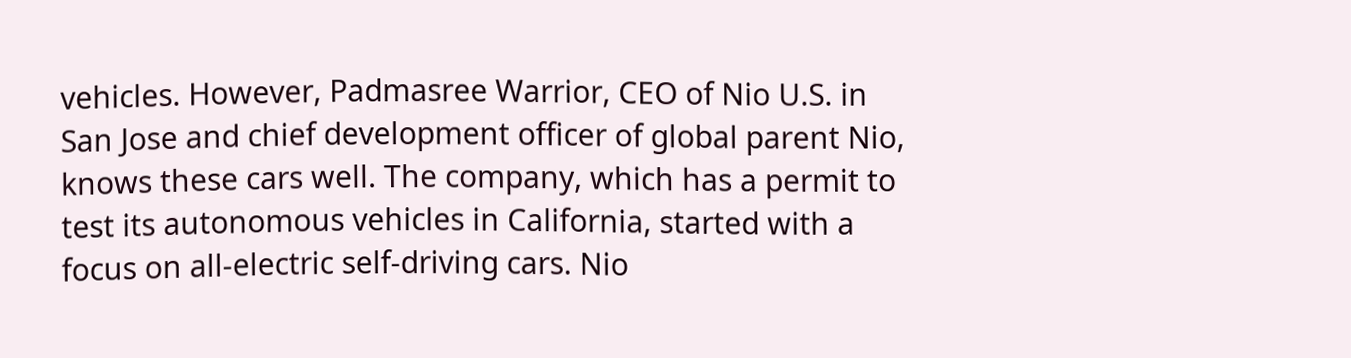vehicles. However, Padmasree Warrior, CEO of Nio U.S. in San Jose and chief development officer of global parent Nio, knows these cars well. The company, which has a permit to test its autonomous vehicles in California, started with a focus on all-electric self-driving cars. Nio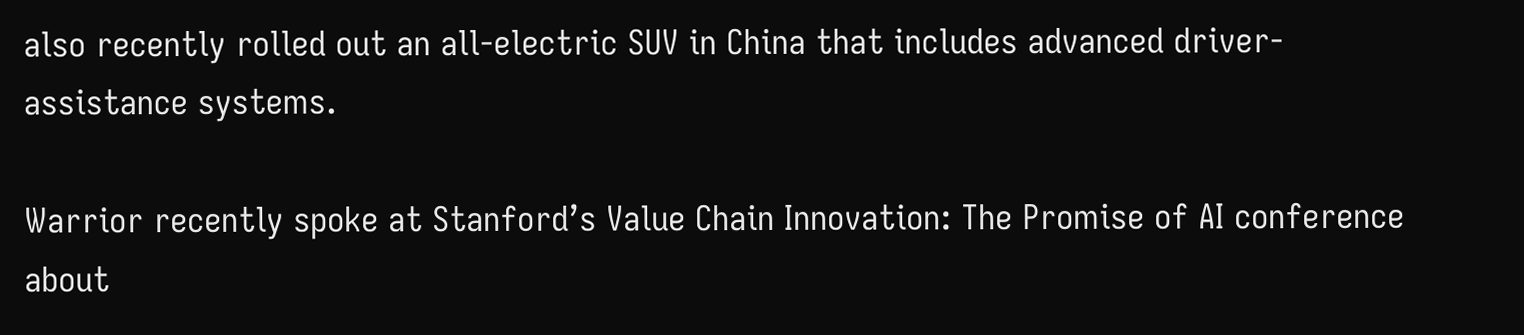also recently rolled out an all-electric SUV in China that includes advanced driver-assistance systems.

Warrior recently spoke at Stanford’s Value Chain Innovation: The Promise of AI conference about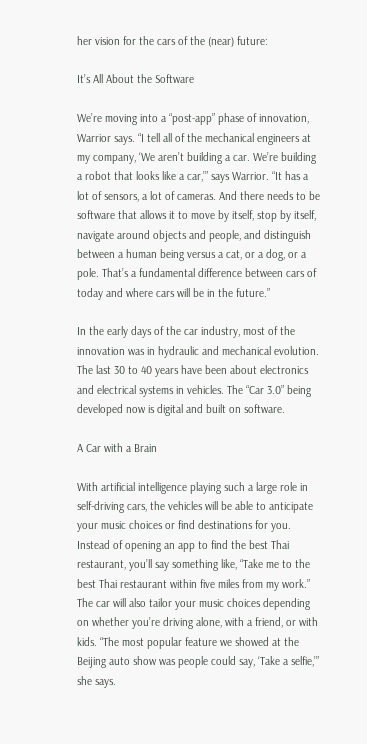her vision for the cars of the (near) future:

It’s All About the Software

We’re moving into a “post-app” phase of innovation, Warrior says. “I tell all of the mechanical engineers at my company, ‘We aren’t building a car. We’re building a robot that looks like a car,’” says Warrior. “It has a lot of sensors, a lot of cameras. And there needs to be software that allows it to move by itself, stop by itself, navigate around objects and people, and distinguish between a human being versus a cat, or a dog, or a pole. That’s a fundamental difference between cars of today and where cars will be in the future.”

In the early days of the car industry, most of the innovation was in hydraulic and mechanical evolution. The last 30 to 40 years have been about electronics and electrical systems in vehicles. The “Car 3.0” being developed now is digital and built on software.

A Car with a Brain

With artificial intelligence playing such a large role in self-driving cars, the vehicles will be able to anticipate your music choices or find destinations for you. Instead of opening an app to find the best Thai restaurant, you’ll say something like, “Take me to the best Thai restaurant within five miles from my work.” The car will also tailor your music choices depending on whether you’re driving alone, with a friend, or with kids. “The most popular feature we showed at the Beijing auto show was people could say, ‘Take a selfie,’” she says.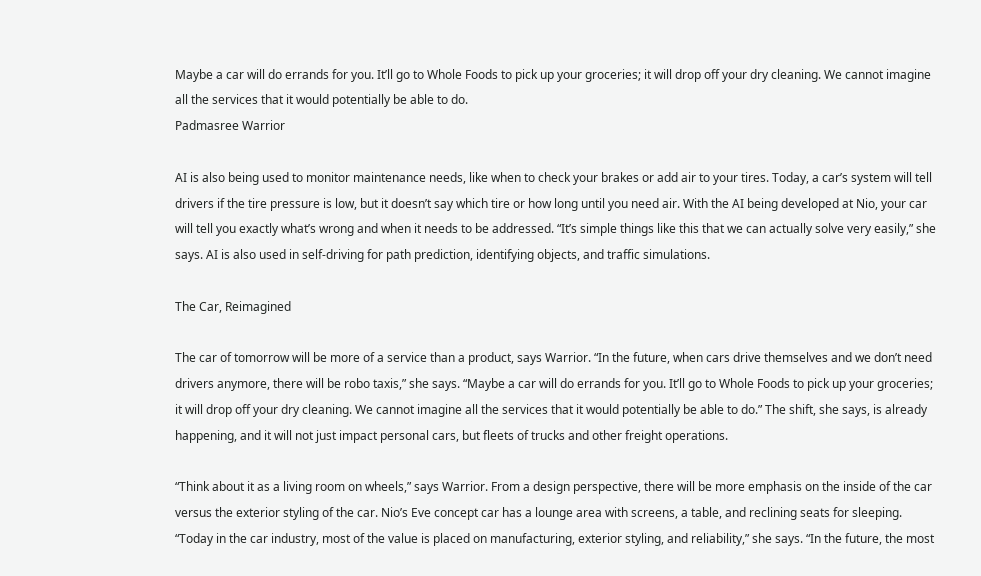Maybe a car will do errands for you. It’ll go to Whole Foods to pick up your groceries; it will drop off your dry cleaning. We cannot imagine all the services that it would potentially be able to do.
Padmasree Warrior

AI is also being used to monitor maintenance needs, like when to check your brakes or add air to your tires. Today, a car’s system will tell drivers if the tire pressure is low, but it doesn’t say which tire or how long until you need air. With the AI being developed at Nio, your car will tell you exactly what’s wrong and when it needs to be addressed. “It’s simple things like this that we can actually solve very easily,” she says. AI is also used in self-driving for path prediction, identifying objects, and traffic simulations.

The Car, Reimagined

The car of tomorrow will be more of a service than a product, says Warrior. “In the future, when cars drive themselves and we don’t need drivers anymore, there will be robo taxis,” she says. “Maybe a car will do errands for you. It’ll go to Whole Foods to pick up your groceries; it will drop off your dry cleaning. We cannot imagine all the services that it would potentially be able to do.” The shift, she says, is already happening, and it will not just impact personal cars, but fleets of trucks and other freight operations.

“Think about it as a living room on wheels,” says Warrior. From a design perspective, there will be more emphasis on the inside of the car versus the exterior styling of the car. Nio’s Eve concept car has a lounge area with screens, a table, and reclining seats for sleeping. “Today in the car industry, most of the value is placed on manufacturing, exterior styling, and reliability,” she says. “In the future, the most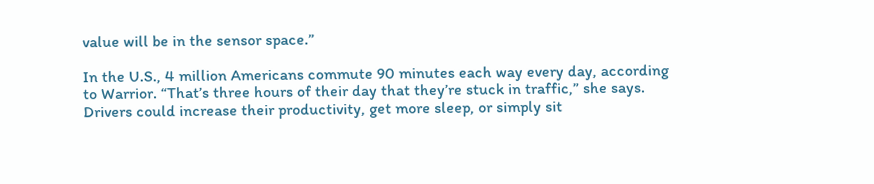value will be in the sensor space.”

In the U.S., 4 million Americans commute 90 minutes each way every day, according to Warrior. “That’s three hours of their day that they’re stuck in traffic,” she says. Drivers could increase their productivity, get more sleep, or simply sit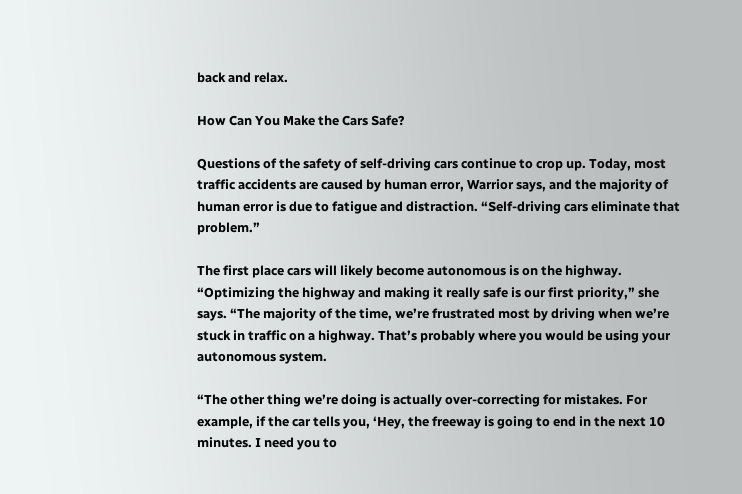back and relax.

How Can You Make the Cars Safe?

Questions of the safety of self-driving cars continue to crop up. Today, most traffic accidents are caused by human error, Warrior says, and the majority of human error is due to fatigue and distraction. “Self-driving cars eliminate that problem.”

The first place cars will likely become autonomous is on the highway. “Optimizing the highway and making it really safe is our first priority,” she says. “The majority of the time, we’re frustrated most by driving when we’re stuck in traffic on a highway. That’s probably where you would be using your autonomous system.

“The other thing we’re doing is actually over-correcting for mistakes. For example, if the car tells you, ‘Hey, the freeway is going to end in the next 10 minutes. I need you to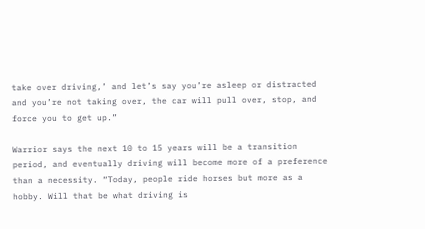take over driving,’ and let’s say you’re asleep or distracted and you’re not taking over, the car will pull over, stop, and force you to get up.”

Warrior says the next 10 to 15 years will be a transition period, and eventually driving will become more of a preference than a necessity. “Today, people ride horses but more as a hobby. Will that be what driving is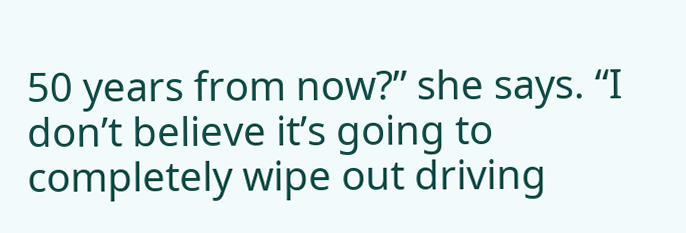50 years from now?” she says. “I don’t believe it’s going to completely wipe out driving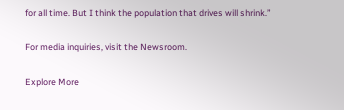for all time. But I think the population that drives will shrink.”

For media inquiries, visit the Newsroom.

Explore More